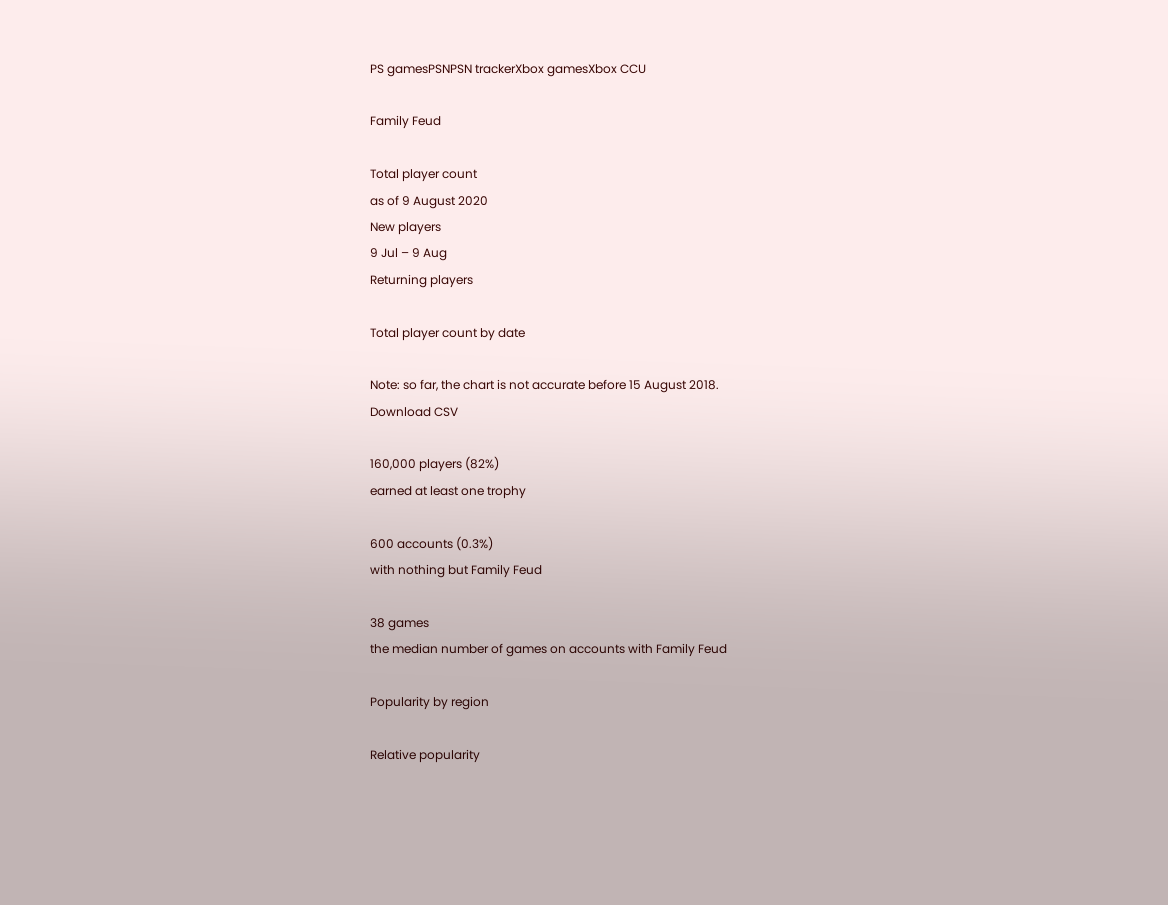PS gamesPSNPSN trackerXbox gamesXbox CCU

Family Feud

Total player count
as of 9 August 2020
New players
9 Jul – 9 Aug
Returning players

Total player count by date

Note: so far, the chart is not accurate before 15 August 2018.
Download CSV

160,000 players (82%)
earned at least one trophy

600 accounts (0.3%)
with nothing but Family Feud

38 games
the median number of games on accounts with Family Feud

Popularity by region

Relative popularity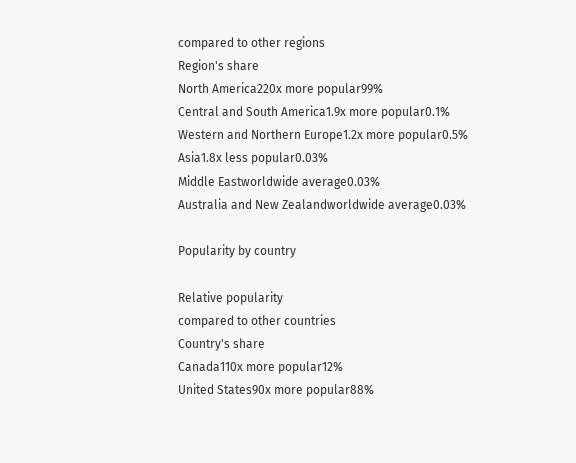compared to other regions
Region's share
North America220x more popular99%
Central and South America1.9x more popular0.1%
Western and Northern Europe1.2x more popular0.5%
Asia1.8x less popular0.03%
Middle Eastworldwide average0.03%
Australia and New Zealandworldwide average0.03%

Popularity by country

Relative popularity
compared to other countries
Country's share
Canada110x more popular12%
United States90x more popular88%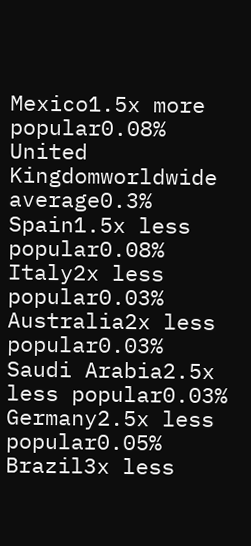Mexico1.5x more popular0.08%
United Kingdomworldwide average0.3%
Spain1.5x less popular0.08%
Italy2x less popular0.03%
Australia2x less popular0.03%
Saudi Arabia2.5x less popular0.03%
Germany2.5x less popular0.05%
Brazil3x less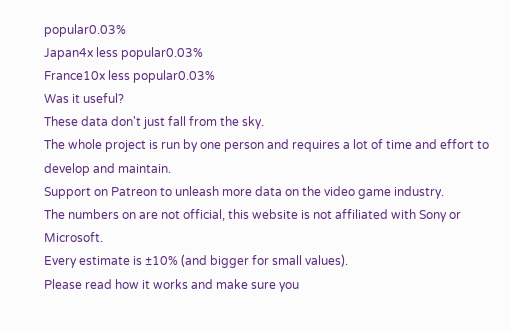popular0.03%
Japan4x less popular0.03%
France10x less popular0.03%
Was it useful?
These data don't just fall from the sky.
The whole project is run by one person and requires a lot of time and effort to develop and maintain.
Support on Patreon to unleash more data on the video game industry.
The numbers on are not official, this website is not affiliated with Sony or Microsoft.
Every estimate is ±10% (and bigger for small values).
Please read how it works and make sure you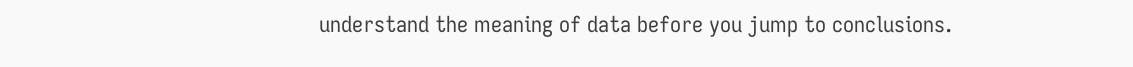understand the meaning of data before you jump to conclusions.